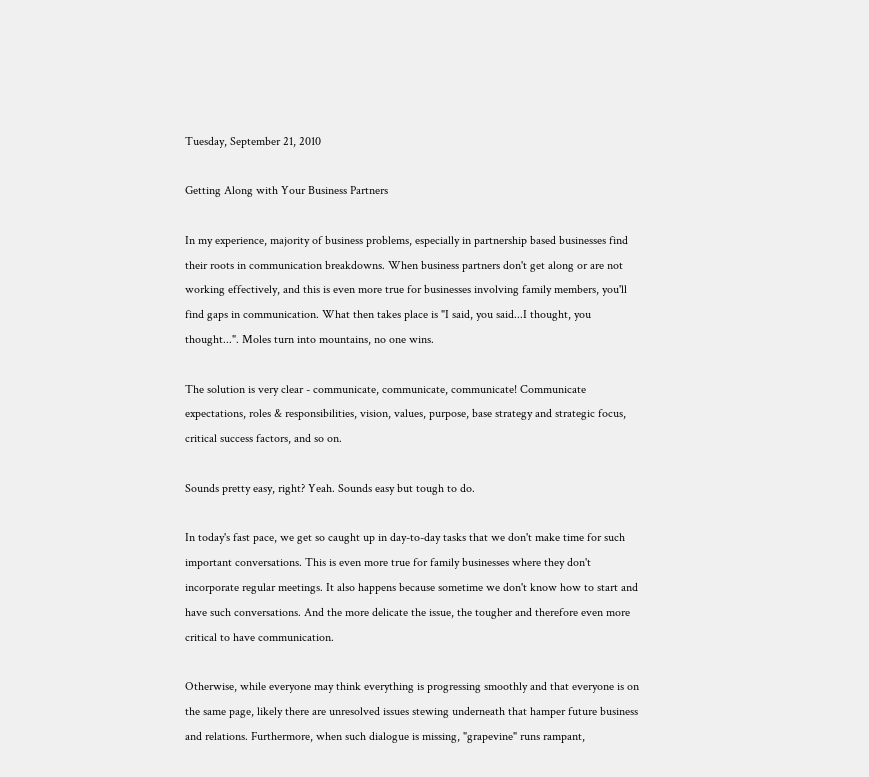Tuesday, September 21, 2010

Getting Along with Your Business Partners

In my experience, majority of business problems, especially in partnership based businesses find their roots in communication breakdowns. When business partners don't get along or are not working effectively, and this is even more true for businesses involving family members, you'll find gaps in communication. What then takes place is "I said, you said...I thought, you thought...". Moles turn into mountains, no one wins.

The solution is very clear - communicate, communicate, communicate! Communicate expectations, roles & responsibilities, vision, values, purpose, base strategy and strategic focus, critical success factors, and so on.

Sounds pretty easy, right? Yeah. Sounds easy but tough to do.

In today's fast pace, we get so caught up in day-to-day tasks that we don't make time for such important conversations. This is even more true for family businesses where they don't incorporate regular meetings. It also happens because sometime we don't know how to start and have such conversations. And the more delicate the issue, the tougher and therefore even more critical to have communication.

Otherwise, while everyone may think everything is progressing smoothly and that everyone is on the same page, likely there are unresolved issues stewing underneath that hamper future business and relations. Furthermore, when such dialogue is missing, "grapevine" runs rampant,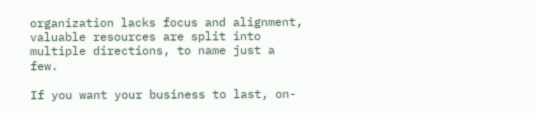organization lacks focus and alignment, valuable resources are split into multiple directions, to name just a few.

If you want your business to last, on-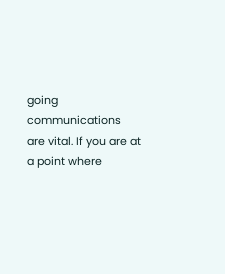going communications are vital. If you are at a point where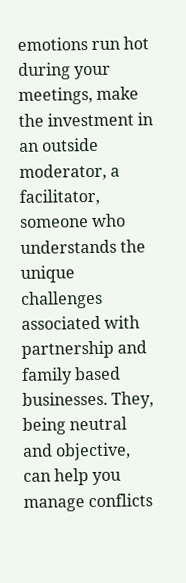emotions run hot during your meetings, make the investment in an outside moderator, a facilitator, someone who understands the unique challenges associated with partnership and family based businesses. They, being neutral and objective, can help you manage conflicts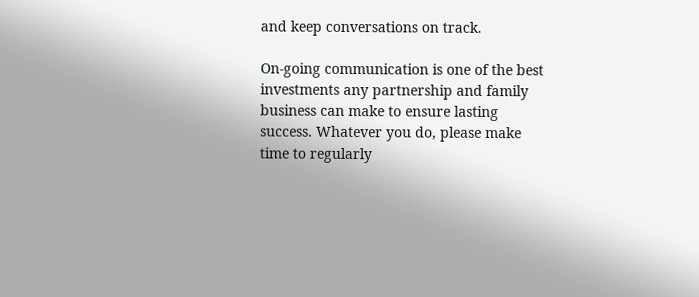and keep conversations on track.

On-going communication is one of the best investments any partnership and family business can make to ensure lasting success. Whatever you do, please make time to regularly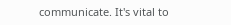communicate. It's vital to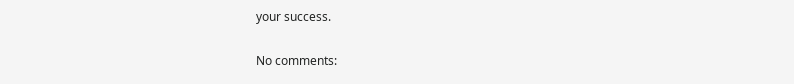your success.

No comments: